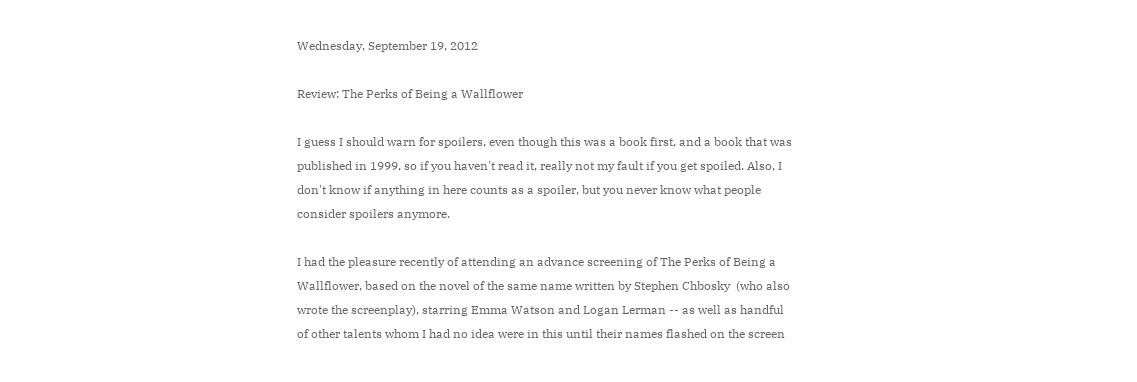Wednesday, September 19, 2012

Review: The Perks of Being a Wallflower

I guess I should warn for spoilers, even though this was a book first, and a book that was published in 1999, so if you haven't read it, really not my fault if you get spoiled. Also, I don't know if anything in here counts as a spoiler, but you never know what people consider spoilers anymore.

I had the pleasure recently of attending an advance screening of The Perks of Being a Wallflower, based on the novel of the same name written by Stephen Chbosky  (who also wrote the screenplay), starring Emma Watson and Logan Lerman -- as well as handful of other talents whom I had no idea were in this until their names flashed on the screen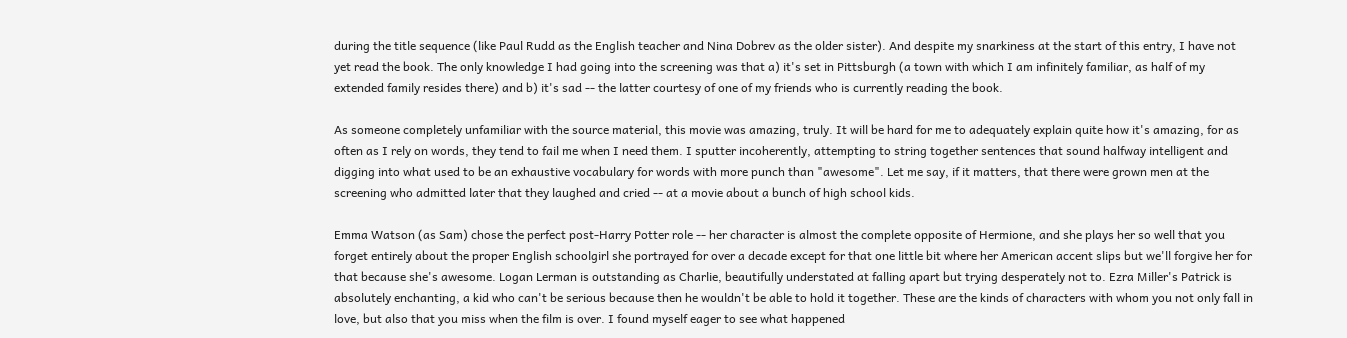during the title sequence (like Paul Rudd as the English teacher and Nina Dobrev as the older sister). And despite my snarkiness at the start of this entry, I have not yet read the book. The only knowledge I had going into the screening was that a) it's set in Pittsburgh (a town with which I am infinitely familiar, as half of my extended family resides there) and b) it's sad -- the latter courtesy of one of my friends who is currently reading the book.

As someone completely unfamiliar with the source material, this movie was amazing, truly. It will be hard for me to adequately explain quite how it's amazing, for as often as I rely on words, they tend to fail me when I need them. I sputter incoherently, attempting to string together sentences that sound halfway intelligent and digging into what used to be an exhaustive vocabulary for words with more punch than "awesome". Let me say, if it matters, that there were grown men at the screening who admitted later that they laughed and cried -- at a movie about a bunch of high school kids.

Emma Watson (as Sam) chose the perfect post-Harry Potter role -- her character is almost the complete opposite of Hermione, and she plays her so well that you forget entirely about the proper English schoolgirl she portrayed for over a decade except for that one little bit where her American accent slips but we'll forgive her for that because she's awesome. Logan Lerman is outstanding as Charlie, beautifully understated at falling apart but trying desperately not to. Ezra Miller's Patrick is absolutely enchanting, a kid who can't be serious because then he wouldn't be able to hold it together. These are the kinds of characters with whom you not only fall in love, but also that you miss when the film is over. I found myself eager to see what happened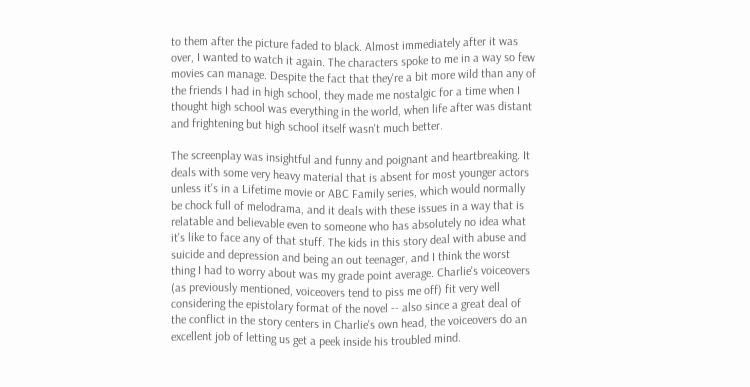to them after the picture faded to black. Almost immediately after it was over, I wanted to watch it again. The characters spoke to me in a way so few movies can manage. Despite the fact that they're a bit more wild than any of the friends I had in high school, they made me nostalgic for a time when I thought high school was everything in the world, when life after was distant and frightening but high school itself wasn't much better.

The screenplay was insightful and funny and poignant and heartbreaking. It deals with some very heavy material that is absent for most younger actors unless it's in a Lifetime movie or ABC Family series, which would normally be chock full of melodrama, and it deals with these issues in a way that is relatable and believable even to someone who has absolutely no idea what it's like to face any of that stuff. The kids in this story deal with abuse and suicide and depression and being an out teenager, and I think the worst thing I had to worry about was my grade point average. Charlie's voiceovers (as previously mentioned, voiceovers tend to piss me off) fit very well considering the epistolary format of the novel -- also since a great deal of the conflict in the story centers in Charlie's own head, the voiceovers do an excellent job of letting us get a peek inside his troubled mind.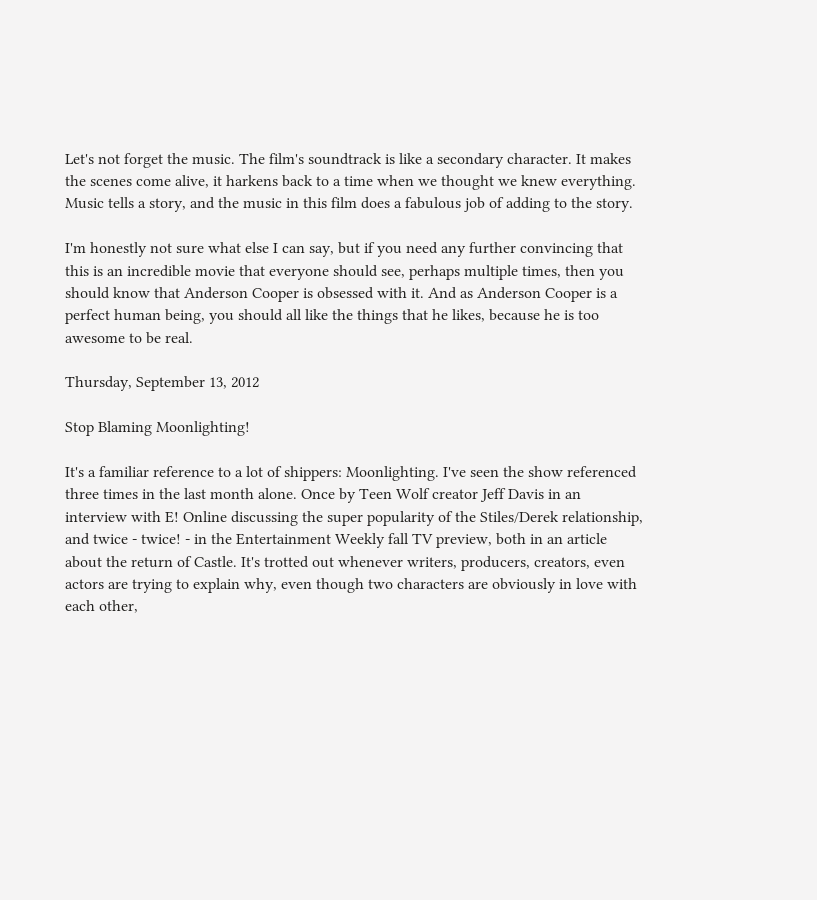Let's not forget the music. The film's soundtrack is like a secondary character. It makes the scenes come alive, it harkens back to a time when we thought we knew everything. Music tells a story, and the music in this film does a fabulous job of adding to the story.

I'm honestly not sure what else I can say, but if you need any further convincing that this is an incredible movie that everyone should see, perhaps multiple times, then you should know that Anderson Cooper is obsessed with it. And as Anderson Cooper is a perfect human being, you should all like the things that he likes, because he is too awesome to be real.

Thursday, September 13, 2012

Stop Blaming Moonlighting!

It's a familiar reference to a lot of shippers: Moonlighting. I've seen the show referenced three times in the last month alone. Once by Teen Wolf creator Jeff Davis in an interview with E! Online discussing the super popularity of the Stiles/Derek relationship, and twice - twice! - in the Entertainment Weekly fall TV preview, both in an article about the return of Castle. It's trotted out whenever writers, producers, creators, even actors are trying to explain why, even though two characters are obviously in love with each other,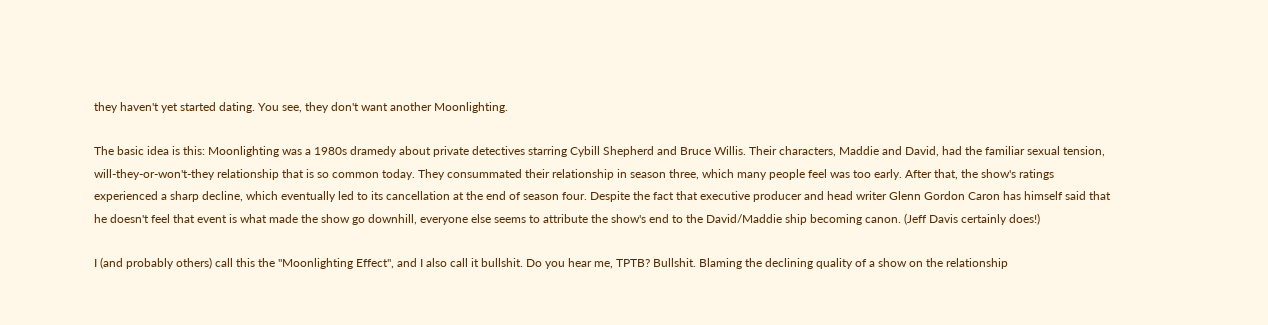they haven't yet started dating. You see, they don't want another Moonlighting.

The basic idea is this: Moonlighting was a 1980s dramedy about private detectives starring Cybill Shepherd and Bruce Willis. Their characters, Maddie and David, had the familiar sexual tension, will-they-or-won't-they relationship that is so common today. They consummated their relationship in season three, which many people feel was too early. After that, the show's ratings experienced a sharp decline, which eventually led to its cancellation at the end of season four. Despite the fact that executive producer and head writer Glenn Gordon Caron has himself said that he doesn't feel that event is what made the show go downhill, everyone else seems to attribute the show's end to the David/Maddie ship becoming canon. (Jeff Davis certainly does!)

I (and probably others) call this the "Moonlighting Effect", and I also call it bullshit. Do you hear me, TPTB? Bullshit. Blaming the declining quality of a show on the relationship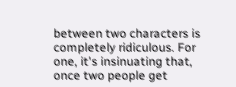between two characters is completely ridiculous. For one, it's insinuating that, once two people get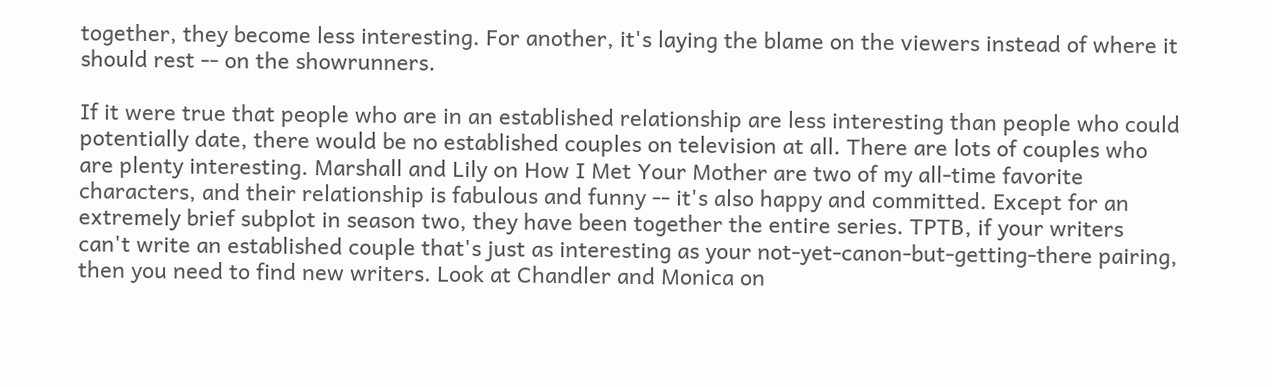together, they become less interesting. For another, it's laying the blame on the viewers instead of where it should rest -- on the showrunners.

If it were true that people who are in an established relationship are less interesting than people who could potentially date, there would be no established couples on television at all. There are lots of couples who are plenty interesting. Marshall and Lily on How I Met Your Mother are two of my all-time favorite characters, and their relationship is fabulous and funny -- it's also happy and committed. Except for an extremely brief subplot in season two, they have been together the entire series. TPTB, if your writers can't write an established couple that's just as interesting as your not-yet-canon-but-getting-there pairing, then you need to find new writers. Look at Chandler and Monica on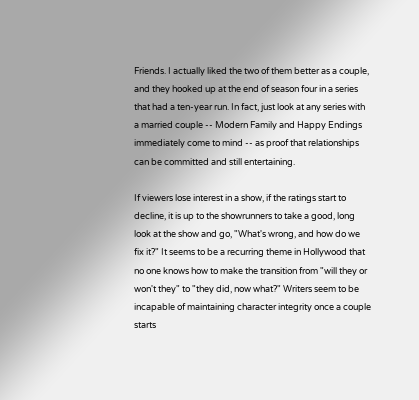Friends. I actually liked the two of them better as a couple, and they hooked up at the end of season four in a series that had a ten-year run. In fact, just look at any series with a married couple -- Modern Family and Happy Endings immediately come to mind -- as proof that relationships can be committed and still entertaining.

If viewers lose interest in a show, if the ratings start to decline, it is up to the showrunners to take a good, long look at the show and go, "What's wrong, and how do we fix it?" It seems to be a recurring theme in Hollywood that no one knows how to make the transition from "will they or won't they" to "they did, now what?" Writers seem to be incapable of maintaining character integrity once a couple starts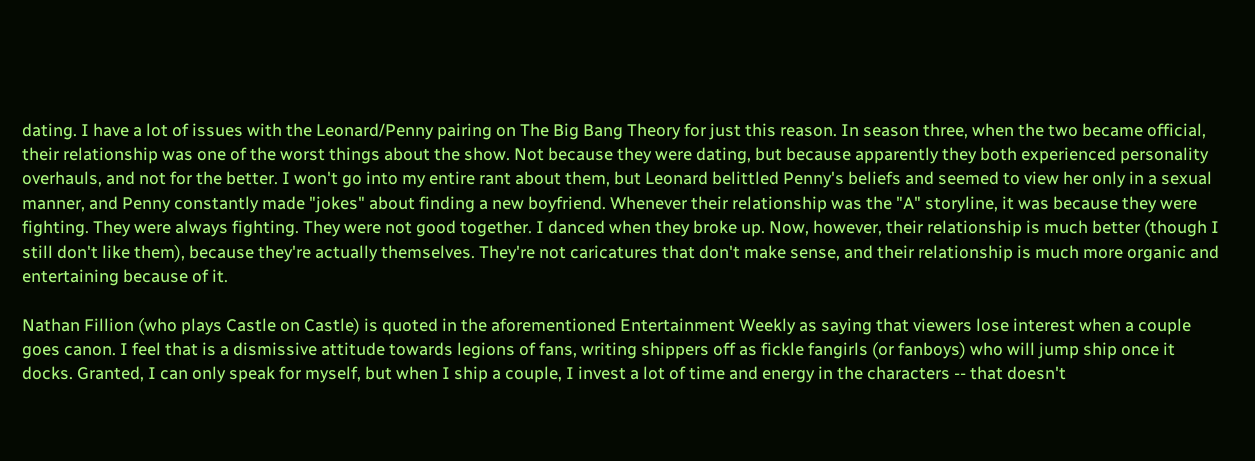dating. I have a lot of issues with the Leonard/Penny pairing on The Big Bang Theory for just this reason. In season three, when the two became official, their relationship was one of the worst things about the show. Not because they were dating, but because apparently they both experienced personality overhauls, and not for the better. I won't go into my entire rant about them, but Leonard belittled Penny's beliefs and seemed to view her only in a sexual manner, and Penny constantly made "jokes" about finding a new boyfriend. Whenever their relationship was the "A" storyline, it was because they were fighting. They were always fighting. They were not good together. I danced when they broke up. Now, however, their relationship is much better (though I still don't like them), because they're actually themselves. They're not caricatures that don't make sense, and their relationship is much more organic and entertaining because of it.

Nathan Fillion (who plays Castle on Castle) is quoted in the aforementioned Entertainment Weekly as saying that viewers lose interest when a couple goes canon. I feel that is a dismissive attitude towards legions of fans, writing shippers off as fickle fangirls (or fanboys) who will jump ship once it docks. Granted, I can only speak for myself, but when I ship a couple, I invest a lot of time and energy in the characters -- that doesn't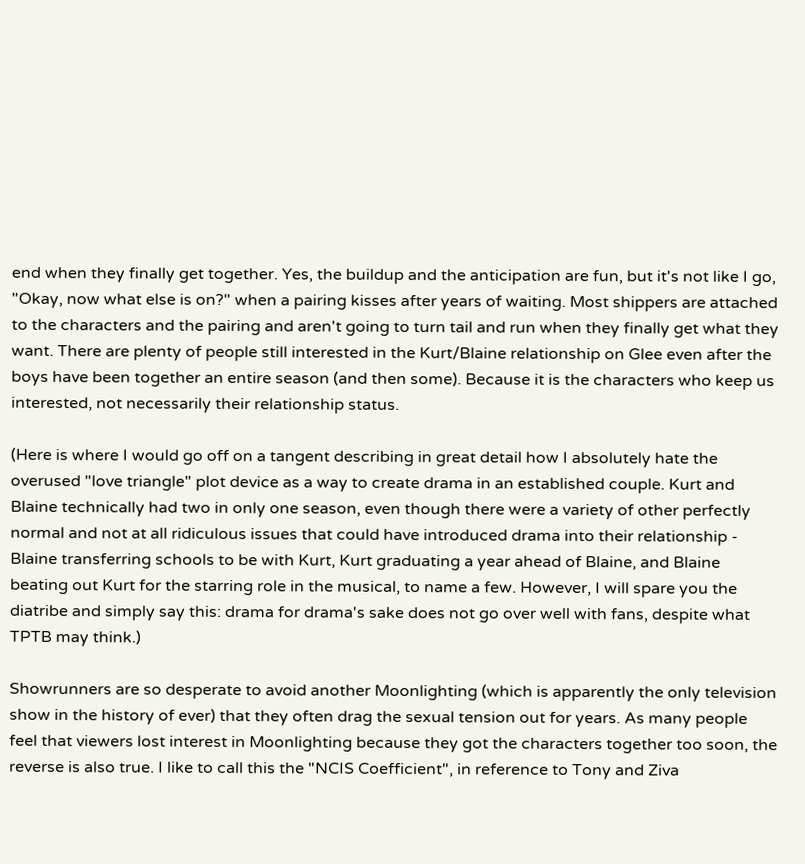end when they finally get together. Yes, the buildup and the anticipation are fun, but it's not like I go, "Okay, now what else is on?" when a pairing kisses after years of waiting. Most shippers are attached to the characters and the pairing and aren't going to turn tail and run when they finally get what they want. There are plenty of people still interested in the Kurt/Blaine relationship on Glee even after the boys have been together an entire season (and then some). Because it is the characters who keep us interested, not necessarily their relationship status.

(Here is where I would go off on a tangent describing in great detail how I absolutely hate the overused "love triangle" plot device as a way to create drama in an established couple. Kurt and Blaine technically had two in only one season, even though there were a variety of other perfectly normal and not at all ridiculous issues that could have introduced drama into their relationship - Blaine transferring schools to be with Kurt, Kurt graduating a year ahead of Blaine, and Blaine beating out Kurt for the starring role in the musical, to name a few. However, I will spare you the diatribe and simply say this: drama for drama's sake does not go over well with fans, despite what TPTB may think.)

Showrunners are so desperate to avoid another Moonlighting (which is apparently the only television show in the history of ever) that they often drag the sexual tension out for years. As many people feel that viewers lost interest in Moonlighting because they got the characters together too soon, the reverse is also true. I like to call this the "NCIS Coefficient", in reference to Tony and Ziva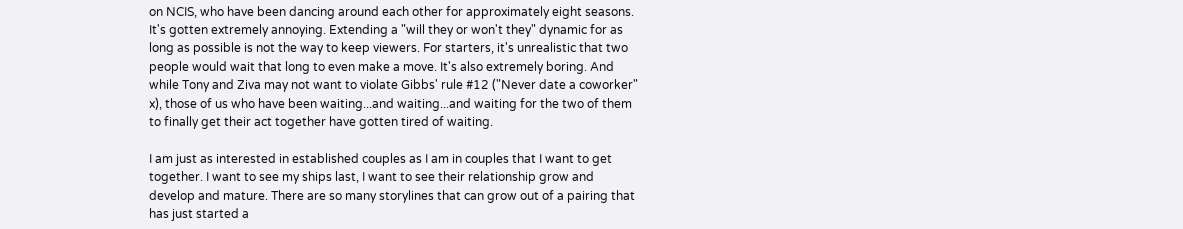on NCIS, who have been dancing around each other for approximately eight seasons. It's gotten extremely annoying. Extending a "will they or won't they" dynamic for as long as possible is not the way to keep viewers. For starters, it's unrealistic that two people would wait that long to even make a move. It's also extremely boring. And while Tony and Ziva may not want to violate Gibbs' rule #12 ("Never date a coworker" x), those of us who have been waiting...and waiting...and waiting for the two of them to finally get their act together have gotten tired of waiting.

I am just as interested in established couples as I am in couples that I want to get together. I want to see my ships last, I want to see their relationship grow and develop and mature. There are so many storylines that can grow out of a pairing that has just started a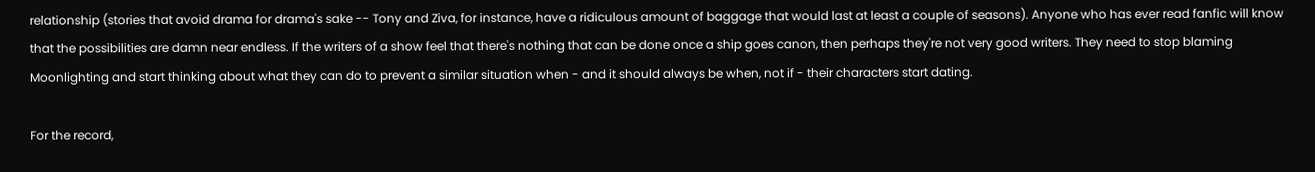relationship (stories that avoid drama for drama's sake -- Tony and Ziva, for instance, have a ridiculous amount of baggage that would last at least a couple of seasons). Anyone who has ever read fanfic will know that the possibilities are damn near endless. If the writers of a show feel that there's nothing that can be done once a ship goes canon, then perhaps they're not very good writers. They need to stop blaming Moonlighting and start thinking about what they can do to prevent a similar situation when - and it should always be when, not if - their characters start dating.

For the record,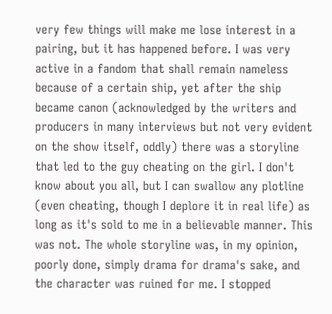very few things will make me lose interest in a pairing, but it has happened before. I was very active in a fandom that shall remain nameless because of a certain ship, yet after the ship became canon (acknowledged by the writers and producers in many interviews but not very evident on the show itself, oddly) there was a storyline that led to the guy cheating on the girl. I don't know about you all, but I can swallow any plotline (even cheating, though I deplore it in real life) as long as it's sold to me in a believable manner. This was not. The whole storyline was, in my opinion, poorly done, simply drama for drama's sake, and the character was ruined for me. I stopped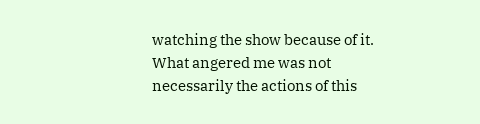watching the show because of it. What angered me was not necessarily the actions of this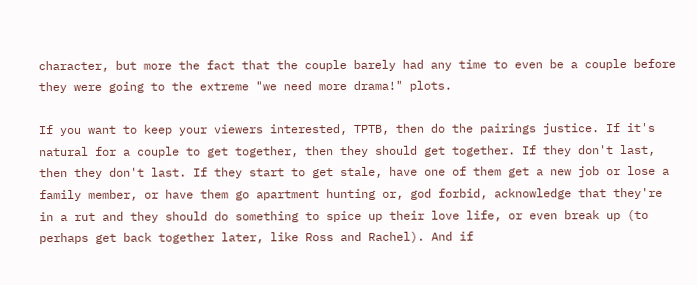character, but more the fact that the couple barely had any time to even be a couple before they were going to the extreme "we need more drama!" plots.

If you want to keep your viewers interested, TPTB, then do the pairings justice. If it's natural for a couple to get together, then they should get together. If they don't last, then they don't last. If they start to get stale, have one of them get a new job or lose a family member, or have them go apartment hunting or, god forbid, acknowledge that they're in a rut and they should do something to spice up their love life, or even break up (to perhaps get back together later, like Ross and Rachel). And if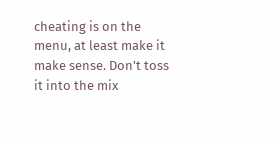cheating is on the menu, at least make it make sense. Don't toss it into the mix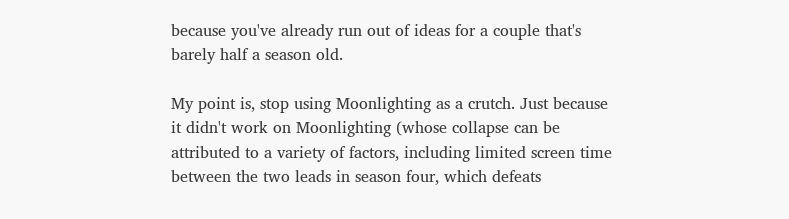because you've already run out of ideas for a couple that's barely half a season old.

My point is, stop using Moonlighting as a crutch. Just because it didn't work on Moonlighting (whose collapse can be attributed to a variety of factors, including limited screen time between the two leads in season four, which defeats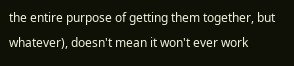the entire purpose of getting them together, but whatever), doesn't mean it won't ever work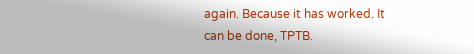again. Because it has worked. It can be done, TPTB.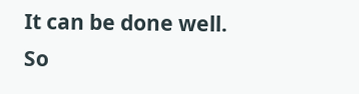It can be done well. So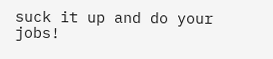suck it up and do your jobs!